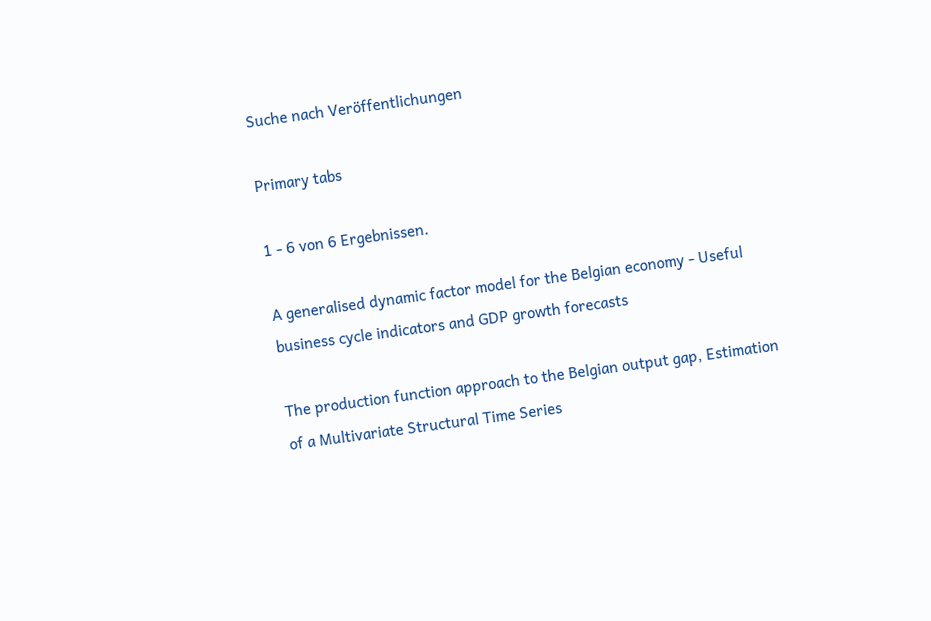Suche nach Veröffentlichungen

Primary tabs

1 - 6 von 6 Ergebnissen.

A generalised dynamic factor model for the Belgian economy - Useful business cycle indicators and GDP growth forecasts

The production function approach to the Belgian output gap, Estimation of a Multivariate Structural Time Series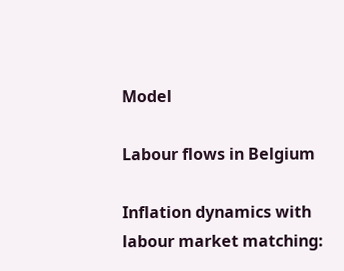Model

Labour flows in Belgium

Inflation dynamics with labour market matching: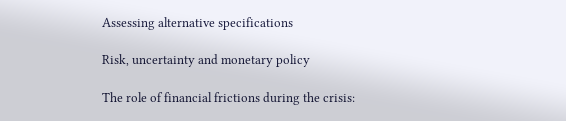Assessing alternative specifications

Risk, uncertainty and monetary policy

The role of financial frictions during the crisis: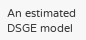An estimated DSGE model